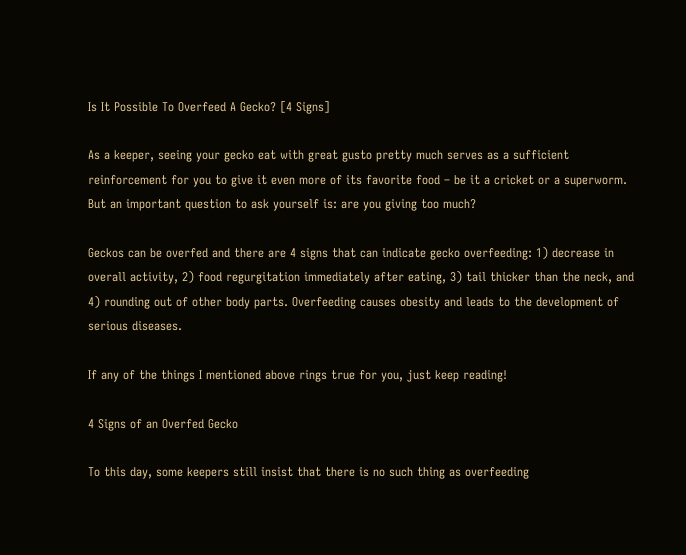Is It Possible To Overfeed A Gecko? [4 Signs]

As a keeper, seeing your gecko eat with great gusto pretty much serves as a sufficient reinforcement for you to give it even more of its favorite food – be it a cricket or a superworm. But an important question to ask yourself is: are you giving too much?

Geckos can be overfed and there are 4 signs that can indicate gecko overfeeding: 1) decrease in overall activity, 2) food regurgitation immediately after eating, 3) tail thicker than the neck, and 4) rounding out of other body parts. Overfeeding causes obesity and leads to the development of serious diseases.

If any of the things I mentioned above rings true for you, just keep reading!

4 Signs of an Overfed Gecko

To this day, some keepers still insist that there is no such thing as overfeeding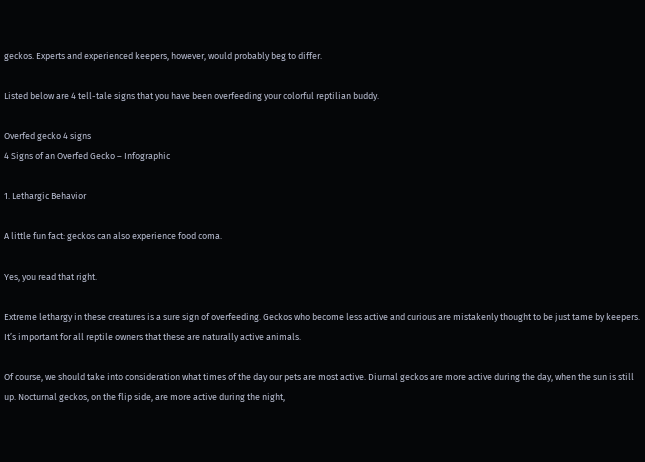geckos. Experts and experienced keepers, however, would probably beg to differ.

Listed below are 4 tell-tale signs that you have been overfeeding your colorful reptilian buddy.

Overfed gecko 4 signs
4 Signs of an Overfed Gecko – Infographic

1. Lethargic Behavior

A little fun fact: geckos can also experience food coma.

Yes, you read that right.

Extreme lethargy in these creatures is a sure sign of overfeeding. Geckos who become less active and curious are mistakenly thought to be just tame by keepers. It’s important for all reptile owners that these are naturally active animals.

Of course, we should take into consideration what times of the day our pets are most active. Diurnal geckos are more active during the day, when the sun is still up. Nocturnal geckos, on the flip side, are more active during the night,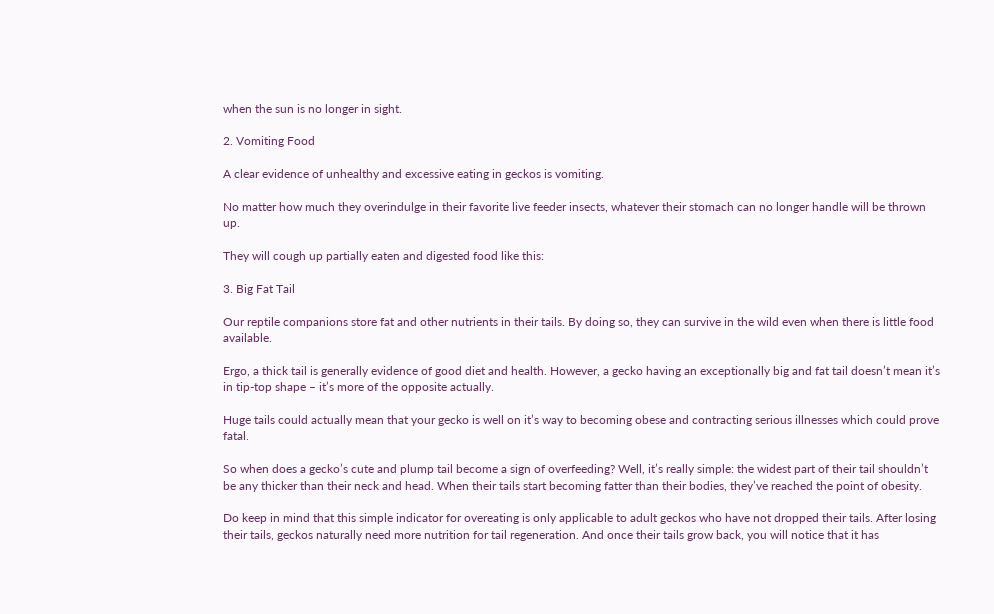when the sun is no longer in sight.

2. Vomiting Food

A clear evidence of unhealthy and excessive eating in geckos is vomiting.

No matter how much they overindulge in their favorite live feeder insects, whatever their stomach can no longer handle will be thrown up.

They will cough up partially eaten and digested food like this:

3. Big Fat Tail

Our reptile companions store fat and other nutrients in their tails. By doing so, they can survive in the wild even when there is little food available.

Ergo, a thick tail is generally evidence of good diet and health. However, a gecko having an exceptionally big and fat tail doesn’t mean it’s in tip-top shape – it’s more of the opposite actually.

Huge tails could actually mean that your gecko is well on it’s way to becoming obese and contracting serious illnesses which could prove fatal.

So when does a gecko’s cute and plump tail become a sign of overfeeding? Well, it’s really simple: the widest part of their tail shouldn’t be any thicker than their neck and head. When their tails start becoming fatter than their bodies, they’ve reached the point of obesity.

Do keep in mind that this simple indicator for overeating is only applicable to adult geckos who have not dropped their tails. After losing their tails, geckos naturally need more nutrition for tail regeneration. And once their tails grow back, you will notice that it has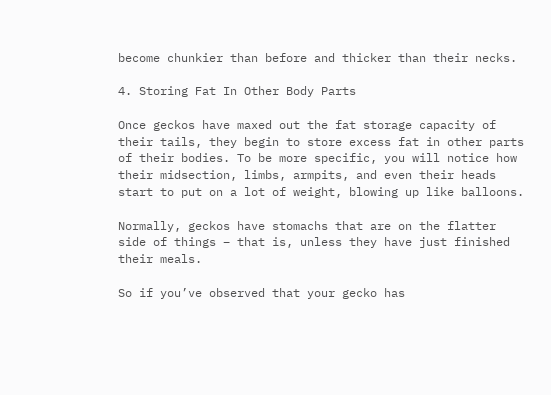become chunkier than before and thicker than their necks.

4. Storing Fat In Other Body Parts

Once geckos have maxed out the fat storage capacity of their tails, they begin to store excess fat in other parts of their bodies. To be more specific, you will notice how their midsection, limbs, armpits, and even their heads start to put on a lot of weight, blowing up like balloons.

Normally, geckos have stomachs that are on the flatter side of things – that is, unless they have just finished their meals.

So if you’ve observed that your gecko has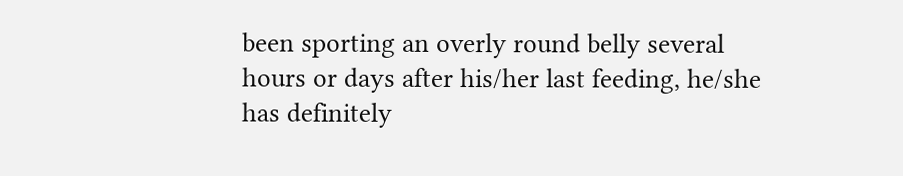been sporting an overly round belly several hours or days after his/her last feeding, he/she has definitely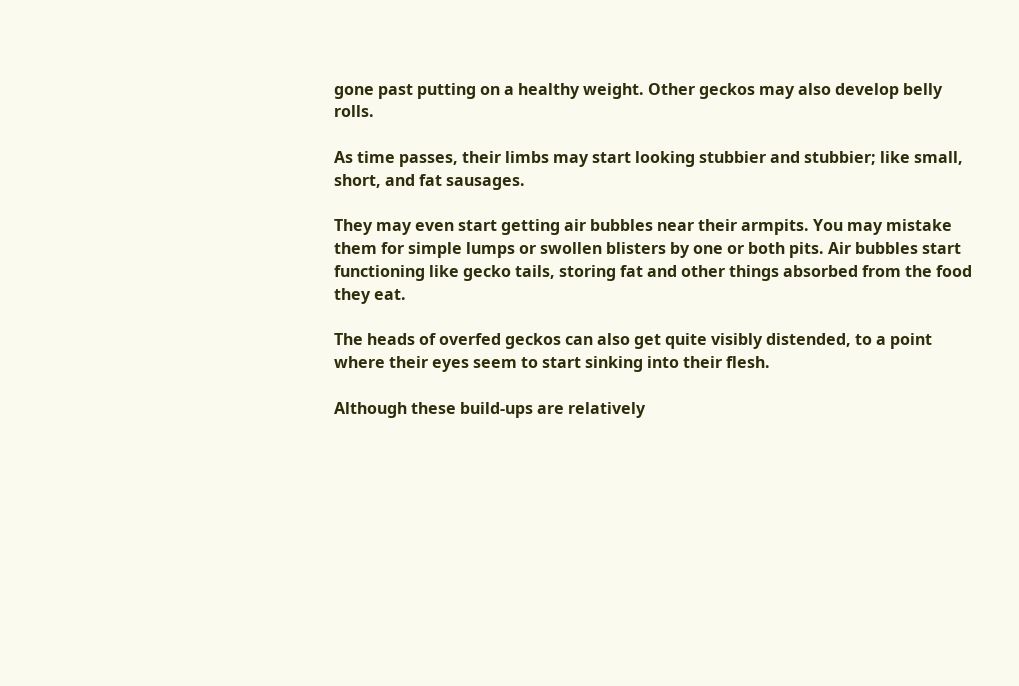gone past putting on a healthy weight. Other geckos may also develop belly rolls.

As time passes, their limbs may start looking stubbier and stubbier; like small, short, and fat sausages.

They may even start getting air bubbles near their armpits. You may mistake them for simple lumps or swollen blisters by one or both pits. Air bubbles start functioning like gecko tails, storing fat and other things absorbed from the food they eat.

The heads of overfed geckos can also get quite visibly distended, to a point where their eyes seem to start sinking into their flesh.

Although these build-ups are relatively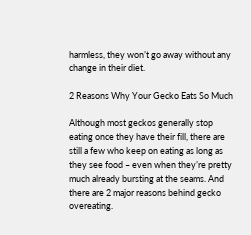harmless, they won’t go away without any change in their diet.

2 Reasons Why Your Gecko Eats So Much

Although most geckos generally stop eating once they have their fill, there are still a few who keep on eating as long as they see food – even when they’re pretty much already bursting at the seams. And there are 2 major reasons behind gecko overeating.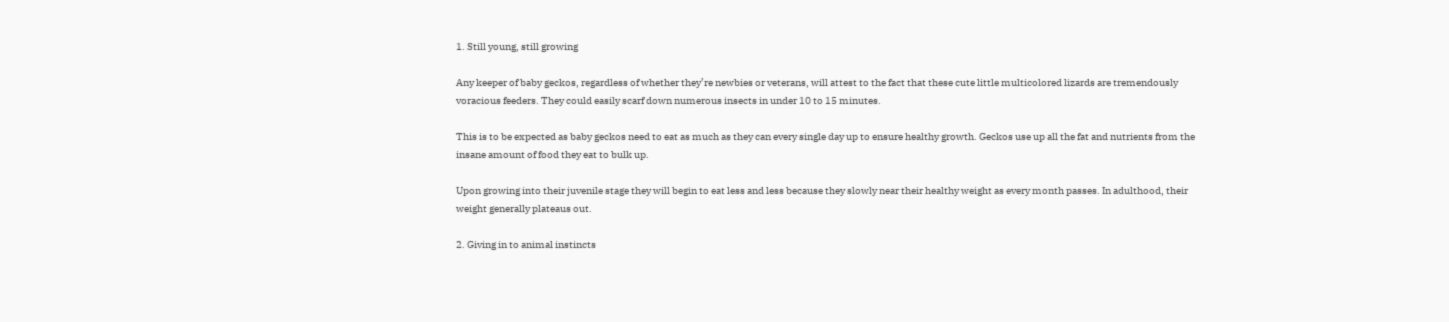1. Still young, still growing

Any keeper of baby geckos, regardless of whether they’re newbies or veterans, will attest to the fact that these cute little multicolored lizards are tremendously voracious feeders. They could easily scarf down numerous insects in under 10 to 15 minutes.

This is to be expected as baby geckos need to eat as much as they can every single day up to ensure healthy growth. Geckos use up all the fat and nutrients from the insane amount of food they eat to bulk up.

Upon growing into their juvenile stage they will begin to eat less and less because they slowly near their healthy weight as every month passes. In adulthood, their weight generally plateaus out.

2. Giving in to animal instincts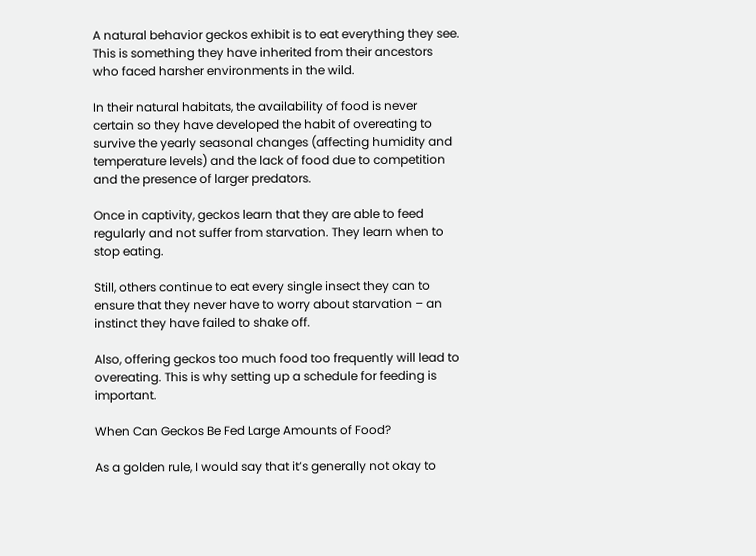A natural behavior geckos exhibit is to eat everything they see. This is something they have inherited from their ancestors who faced harsher environments in the wild.

In their natural habitats, the availability of food is never certain so they have developed the habit of overeating to survive the yearly seasonal changes (affecting humidity and temperature levels) and the lack of food due to competition and the presence of larger predators.

Once in captivity, geckos learn that they are able to feed regularly and not suffer from starvation. They learn when to stop eating.

Still, others continue to eat every single insect they can to ensure that they never have to worry about starvation – an instinct they have failed to shake off.

Also, offering geckos too much food too frequently will lead to overeating. This is why setting up a schedule for feeding is important.

When Can Geckos Be Fed Large Amounts of Food?

As a golden rule, I would say that it’s generally not okay to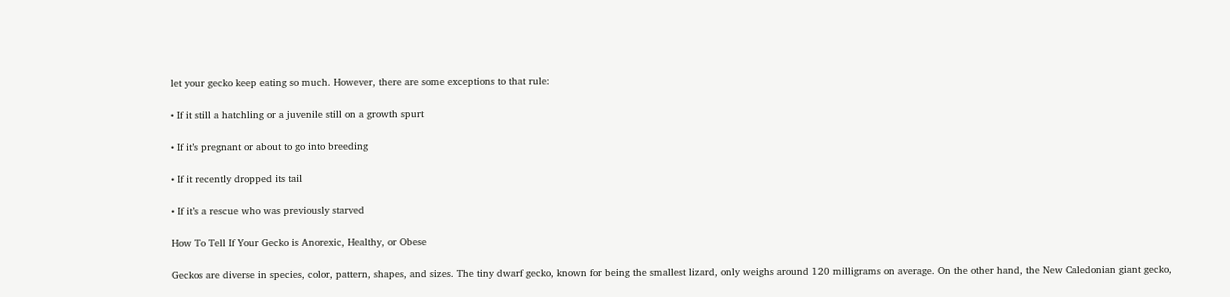let your gecko keep eating so much. However, there are some exceptions to that rule:

• If it still a hatchling or a juvenile still on a growth spurt

• If it’s pregnant or about to go into breeding

• If it recently dropped its tail

• If it’s a rescue who was previously starved

How To Tell If Your Gecko is Anorexic, Healthy, or Obese

Geckos are diverse in species, color, pattern, shapes, and sizes. The tiny dwarf gecko, known for being the smallest lizard, only weighs around 120 milligrams on average. On the other hand, the New Caledonian giant gecko,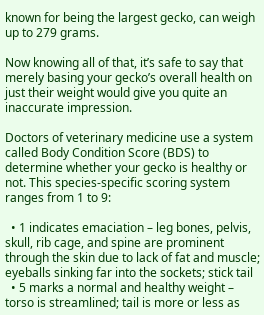known for being the largest gecko, can weigh up to 279 grams.

Now knowing all of that, it’s safe to say that merely basing your gecko’s overall health on just their weight would give you quite an inaccurate impression.

Doctors of veterinary medicine use a system called Body Condition Score (BDS) to determine whether your gecko is healthy or not. This species-specific scoring system ranges from 1 to 9:

  • 1 indicates emaciation – leg bones, pelvis, skull, rib cage, and spine are prominent through the skin due to lack of fat and muscle; eyeballs sinking far into the sockets; stick tail
  • 5 marks a normal and healthy weight – torso is streamlined; tail is more or less as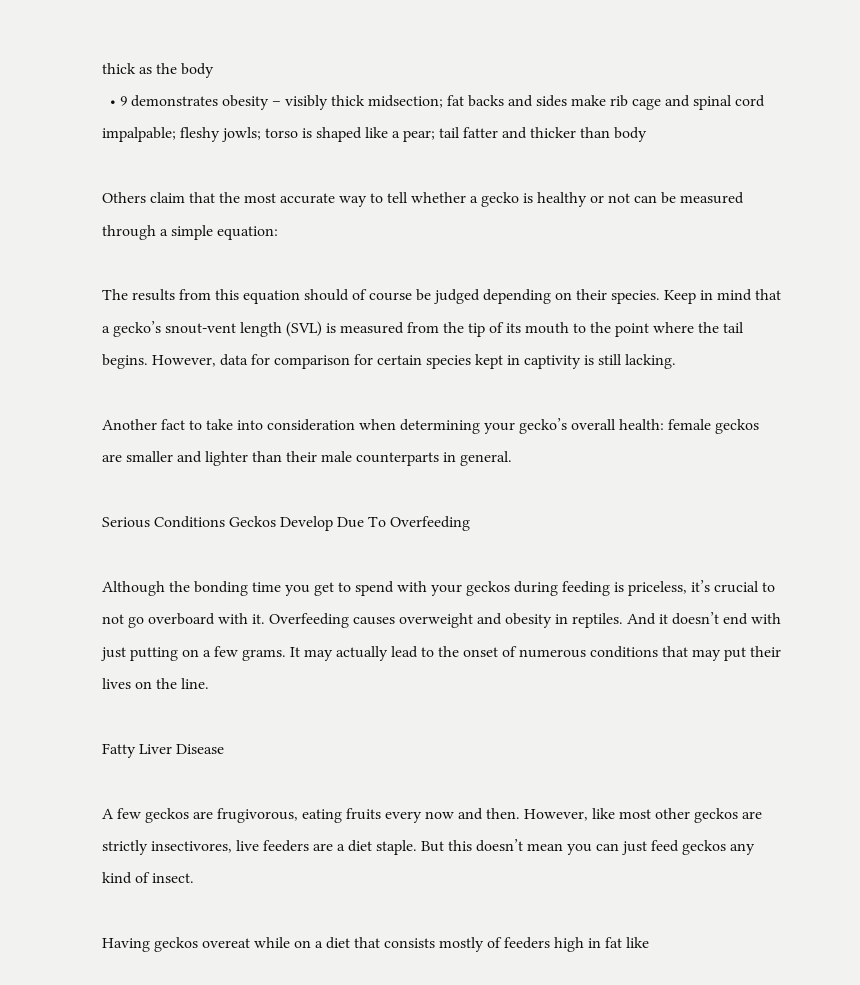thick as the body
  • 9 demonstrates obesity – visibly thick midsection; fat backs and sides make rib cage and spinal cord impalpable; fleshy jowls; torso is shaped like a pear; tail fatter and thicker than body

Others claim that the most accurate way to tell whether a gecko is healthy or not can be measured through a simple equation:

The results from this equation should of course be judged depending on their species. Keep in mind that a gecko’s snout-vent length (SVL) is measured from the tip of its mouth to the point where the tail begins. However, data for comparison for certain species kept in captivity is still lacking.

Another fact to take into consideration when determining your gecko’s overall health: female geckos are smaller and lighter than their male counterparts in general.

Serious Conditions Geckos Develop Due To Overfeeding

Although the bonding time you get to spend with your geckos during feeding is priceless, it’s crucial to not go overboard with it. Overfeeding causes overweight and obesity in reptiles. And it doesn’t end with just putting on a few grams. It may actually lead to the onset of numerous conditions that may put their lives on the line.

Fatty Liver Disease

A few geckos are frugivorous, eating fruits every now and then. However, like most other geckos are strictly insectivores, live feeders are a diet staple. But this doesn’t mean you can just feed geckos any kind of insect.

Having geckos overeat while on a diet that consists mostly of feeders high in fat like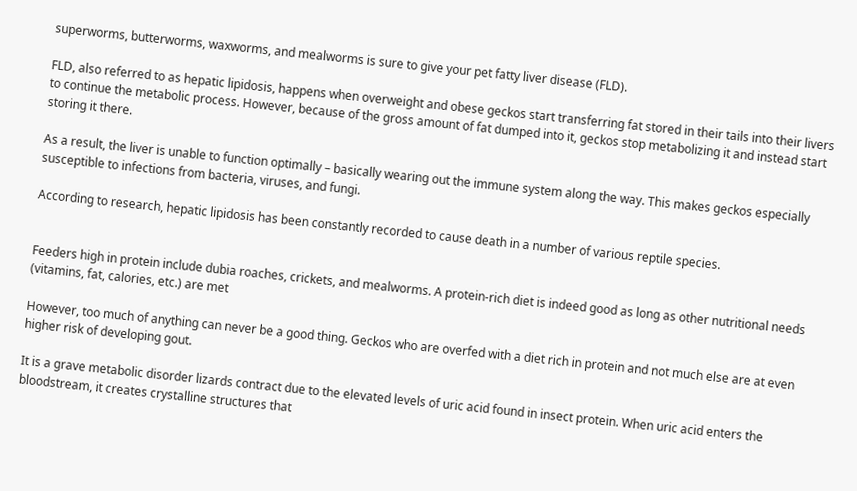superworms, butterworms, waxworms, and mealworms is sure to give your pet fatty liver disease (FLD).

FLD, also referred to as hepatic lipidosis, happens when overweight and obese geckos start transferring fat stored in their tails into their livers to continue the metabolic process. However, because of the gross amount of fat dumped into it, geckos stop metabolizing it and instead start storing it there.

As a result, the liver is unable to function optimally – basically wearing out the immune system along the way. This makes geckos especially susceptible to infections from bacteria, viruses, and fungi.

According to research, hepatic lipidosis has been constantly recorded to cause death in a number of various reptile species.


Feeders high in protein include dubia roaches, crickets, and mealworms. A protein-rich diet is indeed good as long as other nutritional needs (vitamins, fat, calories, etc.) are met

However, too much of anything can never be a good thing. Geckos who are overfed with a diet rich in protein and not much else are at even higher risk of developing gout.

It is a grave metabolic disorder lizards contract due to the elevated levels of uric acid found in insect protein. When uric acid enters the bloodstream, it creates crystalline structures that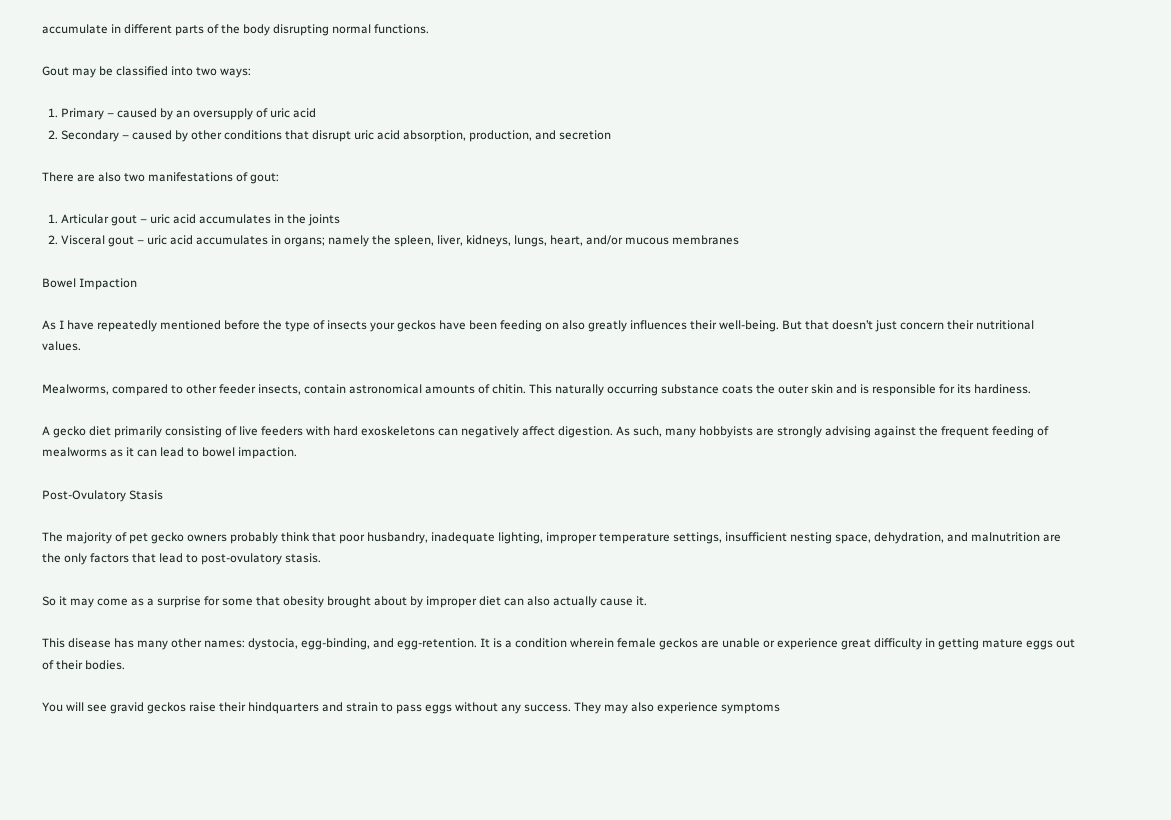accumulate in different parts of the body disrupting normal functions.

Gout may be classified into two ways:

  1. Primary – caused by an oversupply of uric acid
  2. Secondary – caused by other conditions that disrupt uric acid absorption, production, and secretion

There are also two manifestations of gout:

  1. Articular gout – uric acid accumulates in the joints
  2. Visceral gout – uric acid accumulates in organs; namely the spleen, liver, kidneys, lungs, heart, and/or mucous membranes

Bowel Impaction

As I have repeatedly mentioned before the type of insects your geckos have been feeding on also greatly influences their well-being. But that doesn’t just concern their nutritional values.

Mealworms, compared to other feeder insects, contain astronomical amounts of chitin. This naturally occurring substance coats the outer skin and is responsible for its hardiness.

A gecko diet primarily consisting of live feeders with hard exoskeletons can negatively affect digestion. As such, many hobbyists are strongly advising against the frequent feeding of mealworms as it can lead to bowel impaction.

Post-Ovulatory Stasis

The majority of pet gecko owners probably think that poor husbandry, inadequate lighting, improper temperature settings, insufficient nesting space, dehydration, and malnutrition are the only factors that lead to post-ovulatory stasis.

So it may come as a surprise for some that obesity brought about by improper diet can also actually cause it.

This disease has many other names: dystocia, egg-binding, and egg-retention. It is a condition wherein female geckos are unable or experience great difficulty in getting mature eggs out of their bodies.

You will see gravid geckos raise their hindquarters and strain to pass eggs without any success. They may also experience symptoms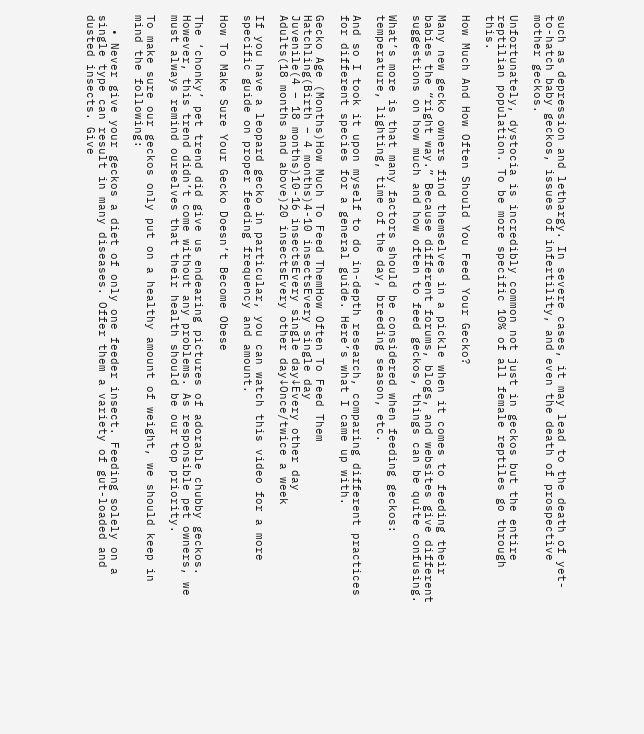such as depression and lethargy. In severe cases, it may lead to the death of yet-to-hatch baby geckos, issues of infertility, and even the death of prospective mother geckos.

Unfortunately, dystocia is incredibly common not just in geckos but the entire reptilian population. To be more specific 10% of all female reptiles go through this.

How Much And How Often Should You Feed Your Gecko?

Many new gecko owners find themselves in a pickle when it comes to feeding their babies the “right way.” Because different forums, blogs, and websites give different suggestions on how much and how often to feed geckos, things can be quite confusing.

What’s more is that many factors should be considered when feeding geckos: temperature, lighting, time of the day, breeding season, etc.

And so I took it upon myself to do in-depth research, comparing different practices for different species for a general guide. Here’s what I came up with.

Gecko Age (Months)How Much To Feed ThemHow Often To Feed Them
Hatchling(Birth – 4 months)4-10 insectsEvery single day
Juvenile(4 – 18 months)10-16 insectsEvery single day↓Every other day
Adults(18 months and above)20 insectsEvery other day↓Once/twice a week

If you have a leopard gecko in particular, you can watch this video for a more specific guide on proper feeding frequency and amount.

How To Make Sure Your Gecko Doesn’t Become Obese

The ‘chonky’ pet trend did give us endearing pictures of adorable chubby geckos. However, this trend didn’t come without any problems. As responsible pet owners, we must always remind ourselves that their health should be our top priority.

To make sure our geckos only put on a healthy amount of weight, we should keep in mind the following:

  • Never give your geckos a diet of only one feeder insect. Feeding solely on a single type can result in many diseases. Offer them a variety of gut-loaded and dusted insects. Give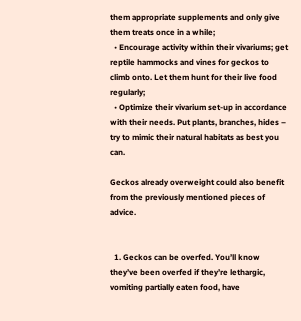them appropriate supplements and only give them treats once in a while;
  • Encourage activity within their vivariums; get reptile hammocks and vines for geckos to climb onto. Let them hunt for their live food regularly;
  • Optimize their vivarium set-up in accordance with their needs. Put plants, branches, hides – try to mimic their natural habitats as best you can.

Geckos already overweight could also benefit from the previously mentioned pieces of advice.


  1. Geckos can be overfed. You’ll know they’ve been overfed if they’re lethargic, vomiting partially eaten food, have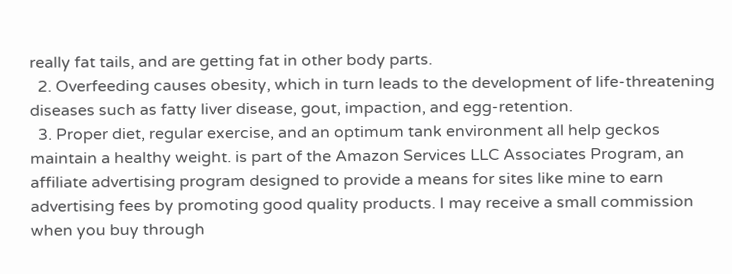really fat tails, and are getting fat in other body parts.
  2. Overfeeding causes obesity, which in turn leads to the development of life-threatening diseases such as fatty liver disease, gout, impaction, and egg-retention.
  3. Proper diet, regular exercise, and an optimum tank environment all help geckos maintain a healthy weight. is part of the Amazon Services LLC Associates Program, an affiliate advertising program designed to provide a means for sites like mine to earn advertising fees by promoting good quality products. I may receive a small commission when you buy through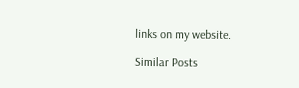links on my website.

Similar Posts